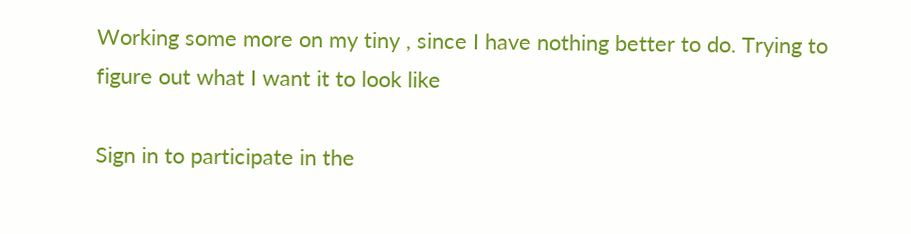Working some more on my tiny , since I have nothing better to do. Trying to figure out what I want it to look like

Sign in to participate in the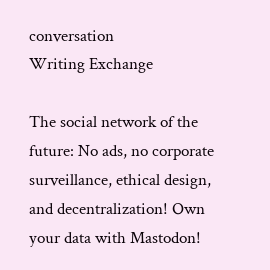conversation
Writing Exchange

The social network of the future: No ads, no corporate surveillance, ethical design, and decentralization! Own your data with Mastodon!